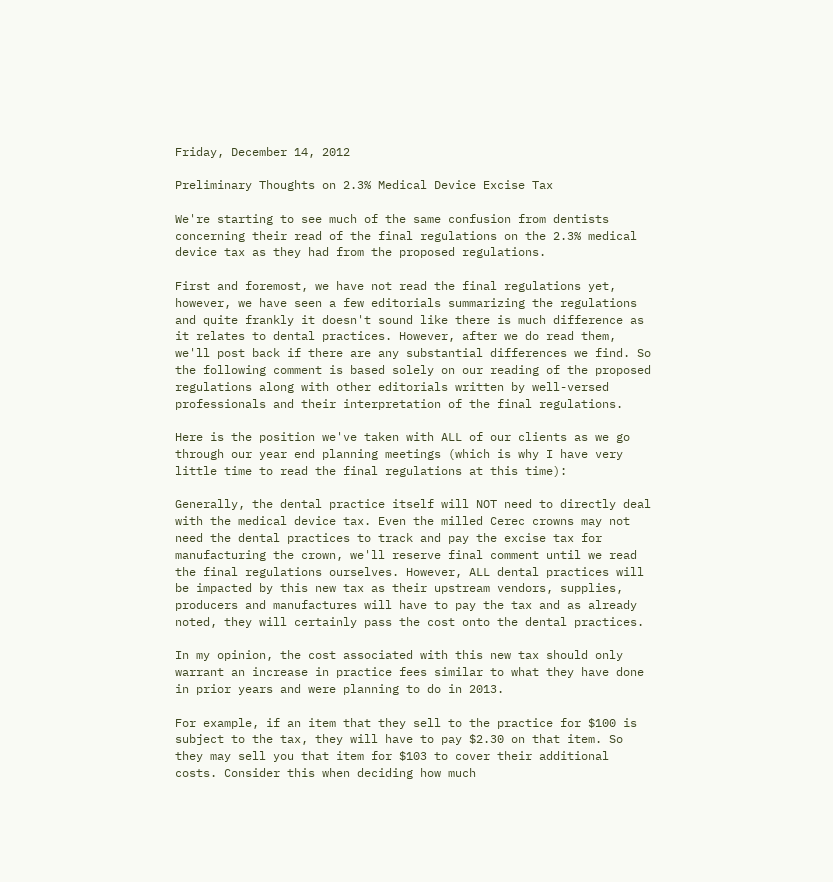Friday, December 14, 2012

Preliminary Thoughts on 2.3% Medical Device Excise Tax

We're starting to see much of the same confusion from dentists concerning their read of the final regulations on the 2.3% medical device tax as they had from the proposed regulations.

First and foremost, we have not read the final regulations yet, however, we have seen a few editorials summarizing the regulations and quite frankly it doesn't sound like there is much difference as it relates to dental practices. However, after we do read them, we'll post back if there are any substantial differences we find. So the following comment is based solely on our reading of the proposed regulations along with other editorials written by well-versed professionals and their interpretation of the final regulations.

Here is the position we've taken with ALL of our clients as we go through our year end planning meetings (which is why I have very little time to read the final regulations at this time):

Generally, the dental practice itself will NOT need to directly deal with the medical device tax. Even the milled Cerec crowns may not need the dental practices to track and pay the excise tax for manufacturing the crown, we'll reserve final comment until we read the final regulations ourselves. However, ALL dental practices will be impacted by this new tax as their upstream vendors, supplies, producers and manufactures will have to pay the tax and as already noted, they will certainly pass the cost onto the dental practices.

In my opinion, the cost associated with this new tax should only warrant an increase in practice fees similar to what they have done in prior years and were planning to do in 2013.

For example, if an item that they sell to the practice for $100 is subject to the tax, they will have to pay $2.30 on that item. So they may sell you that item for $103 to cover their additional costs. Consider this when deciding how much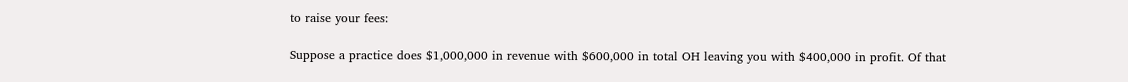to raise your fees:

Suppose a practice does $1,000,000 in revenue with $600,000 in total OH leaving you with $400,000 in profit. Of that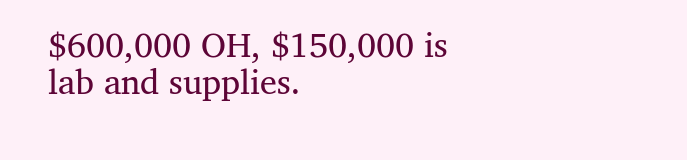$600,000 OH, $150,000 is lab and supplies.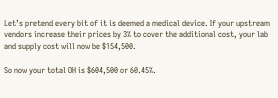Let’s pretend every bit of it is deemed a medical device. If your upstream vendors increase their prices by 3% to cover the additional cost, your lab and supply cost will now be $154,500.

So now your total OH is $604,500 or 60.45%.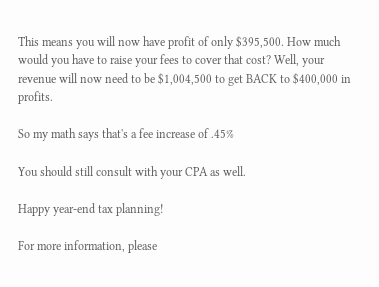This means you will now have profit of only $395,500. How much would you have to raise your fees to cover that cost? Well, your revenue will now need to be $1,004,500 to get BACK to $400,000 in profits.

So my math says that's a fee increase of .45%

You should still consult with your CPA as well.

Happy year-end tax planning!

For more information, please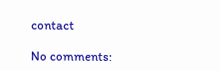contact

No comments: